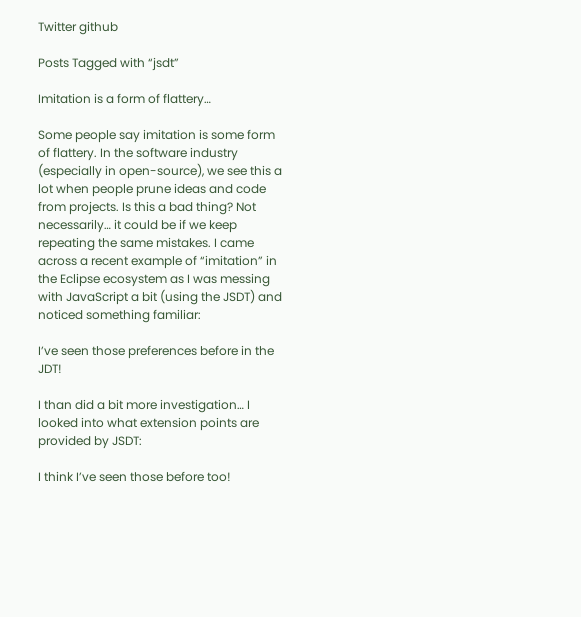Twitter github

Posts Tagged with “jsdt”

Imitation is a form of flattery…

Some people say imitation is some form of flattery. In the software industry (especially in open-source), we see this a lot when people prune ideas and code from projects. Is this a bad thing? Not necessarily… it could be if we keep repeating the same mistakes. I came across a recent example of “imitation” in the Eclipse ecosystem as I was messing with JavaScript a bit (using the JSDT) and noticed something familiar:

I’ve seen those preferences before in the JDT!

I than did a bit more investigation… I looked into what extension points are provided by JSDT:

I think I’ve seen those before too!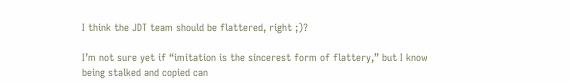I think the JDT team should be flattered, right ;)?

I’m not sure yet if “imitation is the sincerest form of flattery,” but I know being stalked and copied can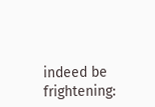indeed be frightening: